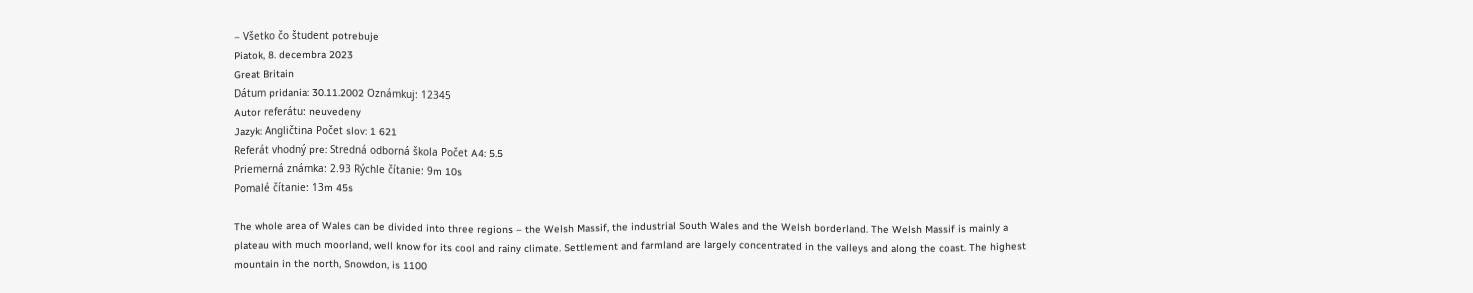– Všetko čo študent potrebuje
Piatok, 8. decembra 2023
Great Britain
Dátum pridania: 30.11.2002 Oznámkuj: 12345
Autor referátu: neuvedeny
Jazyk: Angličtina Počet slov: 1 621
Referát vhodný pre: Stredná odborná škola Počet A4: 5.5
Priemerná známka: 2.93 Rýchle čítanie: 9m 10s
Pomalé čítanie: 13m 45s

The whole area of Wales can be divided into three regions – the Welsh Massif, the industrial South Wales and the Welsh borderland. The Welsh Massif is mainly a plateau with much moorland, well know for its cool and rainy climate. Settlement and farmland are largely concentrated in the valleys and along the coast. The highest mountain in the north, Snowdon, is 1100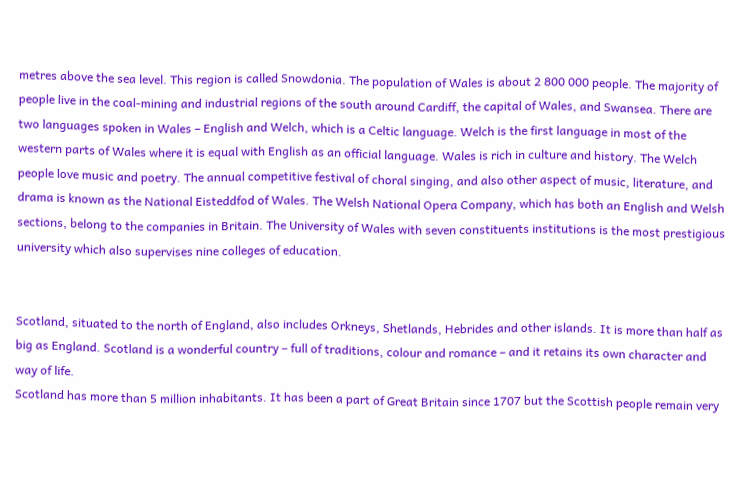metres above the sea level. This region is called Snowdonia. The population of Wales is about 2 800 000 people. The majority of people live in the coal-mining and industrial regions of the south around Cardiff, the capital of Wales, and Swansea. There are two languages spoken in Wales – English and Welch, which is a Celtic language. Welch is the first language in most of the western parts of Wales where it is equal with English as an official language. Wales is rich in culture and history. The Welch people love music and poetry. The annual competitive festival of choral singing, and also other aspect of music, literature, and drama is known as the National Eisteddfod of Wales. The Welsh National Opera Company, which has both an English and Welsh sections, belong to the companies in Britain. The University of Wales with seven constituents institutions is the most prestigious university which also supervises nine colleges of education.


Scotland, situated to the north of England, also includes Orkneys, Shetlands, Hebrides and other islands. It is more than half as big as England. Scotland is a wonderful country – full of traditions, colour and romance – and it retains its own character and way of life.
Scotland has more than 5 million inhabitants. It has been a part of Great Britain since 1707 but the Scottish people remain very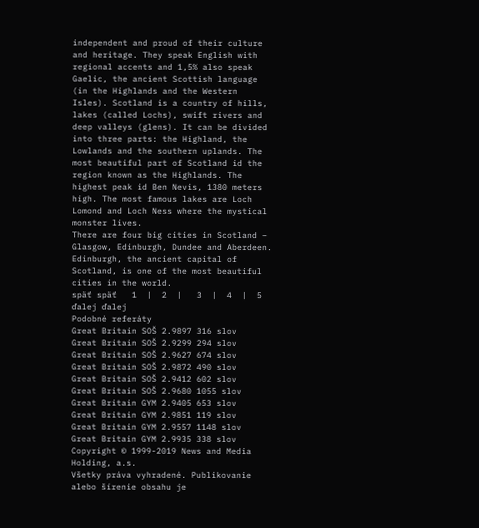independent and proud of their culture and heritage. They speak English with regional accents and 1,5% also speak Gaelic, the ancient Scottish language (in the Highlands and the Western Isles). Scotland is a country of hills, lakes (called Lochs), swift rivers and deep valleys (glens). It can be divided into three parts: the Highland, the Lowlands and the southern uplands. The most beautiful part of Scotland id the region known as the Highlands. The highest peak id Ben Nevis, 1380 meters high. The most famous lakes are Loch Lomond and Loch Ness where the mystical monster lives.
There are four big cities in Scotland – Glasgow, Edinburgh, Dundee and Aberdeen. Edinburgh, the ancient capital of Scotland, is one of the most beautiful cities in the world.
späť späť   1  |  2  |   3  |  4  |  5    ďalej ďalej
Podobné referáty
Great Britain SOŠ 2.9897 316 slov
Great Britain SOŠ 2.9299 294 slov
Great Britain SOŠ 2.9627 674 slov
Great Britain SOŠ 2.9872 490 slov
Great Britain SOŠ 2.9412 602 slov
Great Britain SOŠ 2.9680 1055 slov
Great Britain GYM 2.9405 653 slov
Great Britain GYM 2.9851 119 slov
Great Britain GYM 2.9557 1148 slov
Great Britain GYM 2.9935 338 slov
Copyright © 1999-2019 News and Media Holding, a.s.
Všetky práva vyhradené. Publikovanie alebo šírenie obsahu je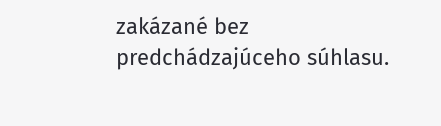zakázané bez predchádzajúceho súhlasu.